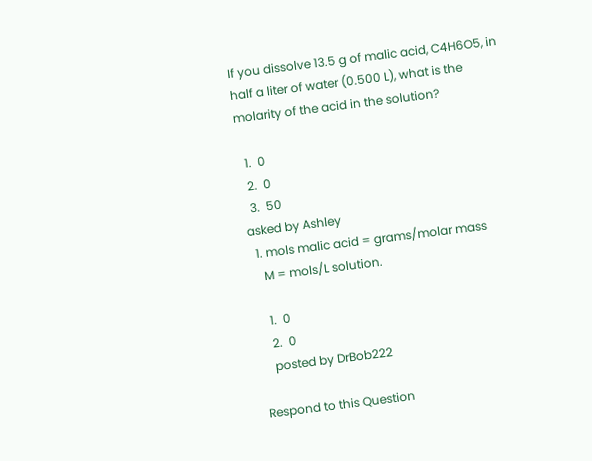If you dissolve 13.5 g of malic acid, C4H6O5, in half a liter of water (0.500 L), what is the molarity of the acid in the solution?

  1.  0
  2.  0
  3.  50
asked by Ashley
  1. mols malic acid = grams/molar mass
    M = mols/L solution.

    1.  0
    2.  0
    posted by DrBob222

Respond to this Question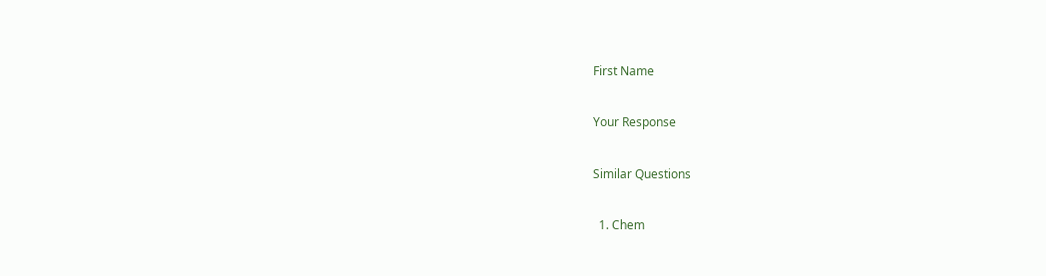First Name

Your Response

Similar Questions

  1. Chem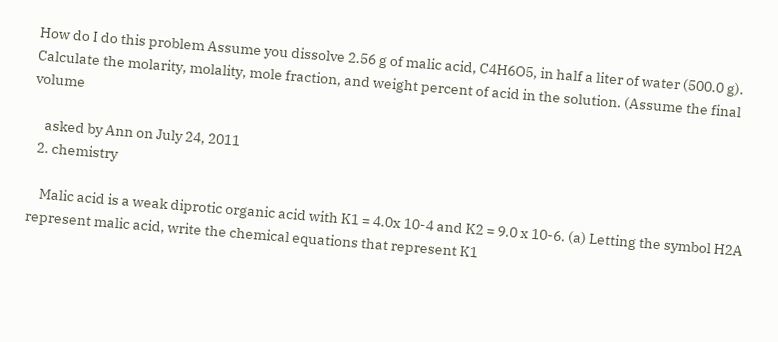How do I do this problem Assume you dissolve 2.56 g of malic acid, C4H6O5, in half a liter of water (500.0 g). Calculate the molarity, molality, mole fraction, and weight percent of acid in the solution. (Assume the final volume

    asked by Ann on July 24, 2011
  2. chemistry

    Malic acid is a weak diprotic organic acid with K1 = 4.0x 10-4 and K2 = 9.0 x 10-6. (a) Letting the symbol H2A represent malic acid, write the chemical equations that represent K1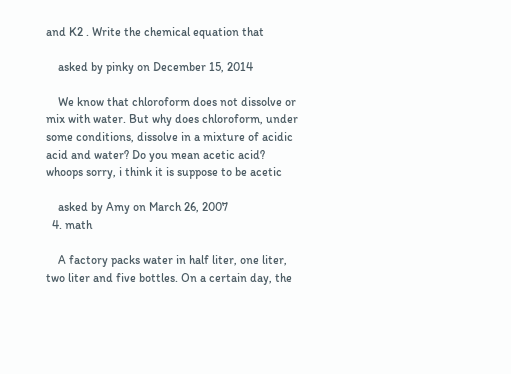and K2 . Write the chemical equation that

    asked by pinky on December 15, 2014

    We know that chloroform does not dissolve or mix with water. But why does chloroform, under some conditions, dissolve in a mixture of acidic acid and water? Do you mean acetic acid? whoops sorry, i think it is suppose to be acetic

    asked by Amy on March 26, 2007
  4. math

    A factory packs water in half liter, one liter, two liter and five bottles. On a certain day, the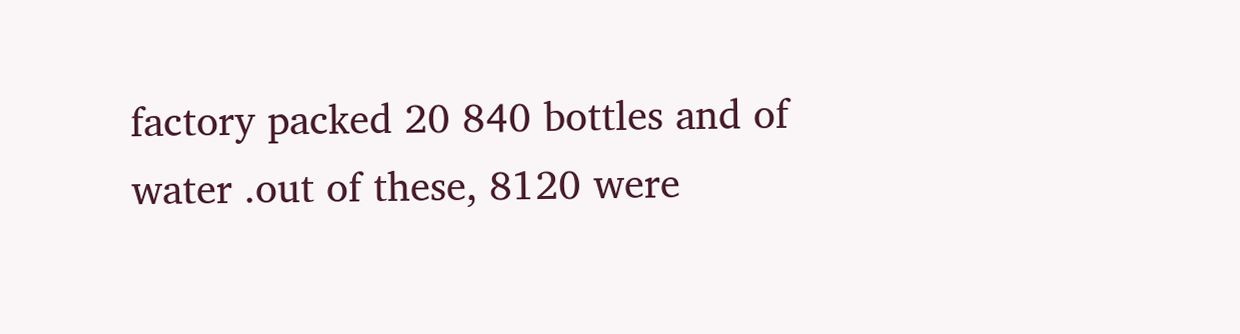factory packed 20 840 bottles and of water .out of these, 8120 were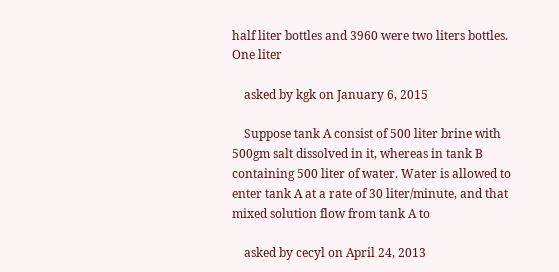half liter bottles and 3960 were two liters bottles. One liter

    asked by kgk on January 6, 2015

    Suppose tank A consist of 500 liter brine with 500gm salt dissolved in it, whereas in tank B containing 500 liter of water. Water is allowed to enter tank A at a rate of 30 liter/minute, and that mixed solution flow from tank A to

    asked by cecyl on April 24, 2013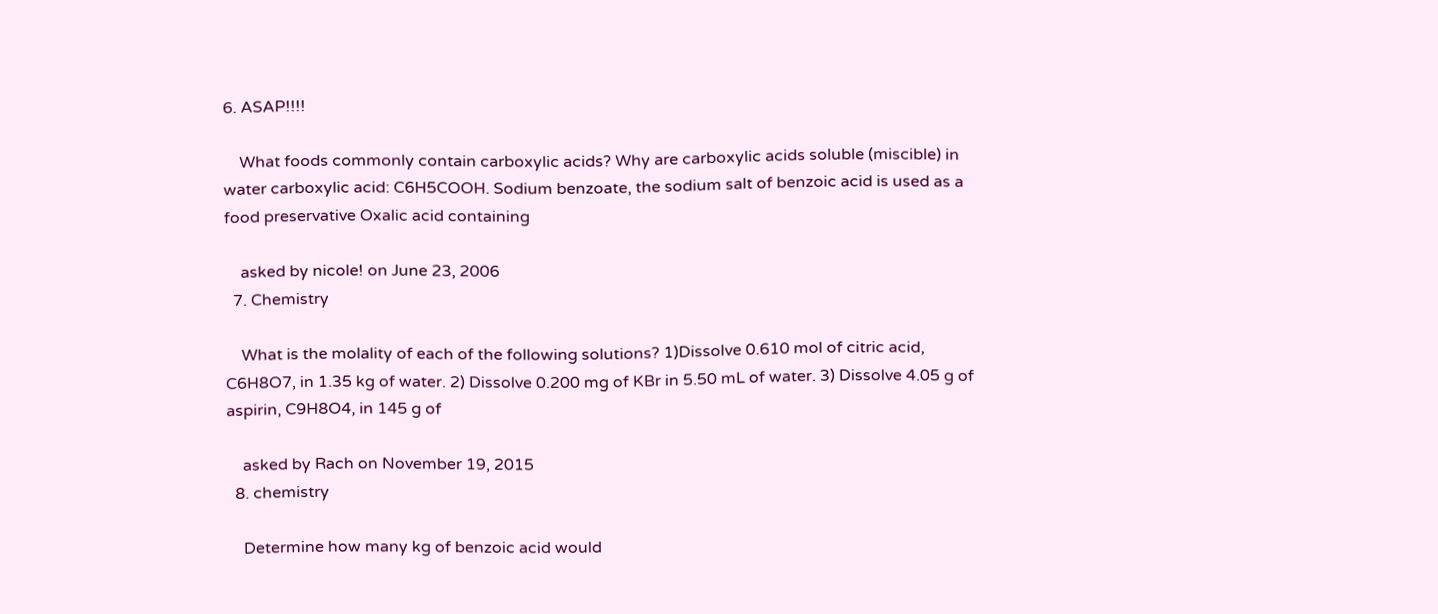6. ASAP!!!!

    What foods commonly contain carboxylic acids? Why are carboxylic acids soluble (miscible) in water carboxylic acid: C6H5COOH. Sodium benzoate, the sodium salt of benzoic acid is used as a food preservative Oxalic acid containing

    asked by nicole! on June 23, 2006
  7. Chemistry

    What is the molality of each of the following solutions? 1)Dissolve 0.610 mol of citric acid, C6H8O7, in 1.35 kg of water. 2) Dissolve 0.200 mg of KBr in 5.50 mL of water. 3) Dissolve 4.05 g of aspirin, C9H8O4, in 145 g of

    asked by Rach on November 19, 2015
  8. chemistry

    Determine how many kg of benzoic acid would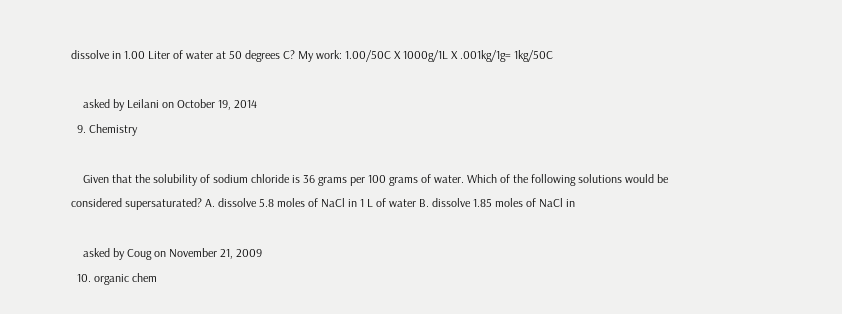dissolve in 1.00 Liter of water at 50 degrees C? My work: 1.00/50C X 1000g/1L X .001kg/1g= 1kg/50C

    asked by Leilani on October 19, 2014
  9. Chemistry

    Given that the solubility of sodium chloride is 36 grams per 100 grams of water. Which of the following solutions would be considered supersaturated? A. dissolve 5.8 moles of NaCl in 1 L of water B. dissolve 1.85 moles of NaCl in

    asked by Coug on November 21, 2009
  10. organic chem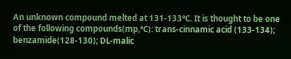An unknown compound melted at 131-133°C. It is thought to be one of the following compounds(mp,°C): trans-cinnamic acid (133-134); benzamide(128-130); DL-malic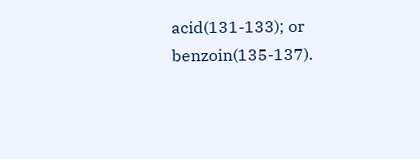acid(131-133); or benzoin(135-137).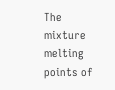The mixture melting points of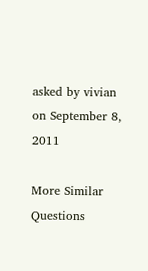asked by vivian on September 8, 2011

More Similar Questions